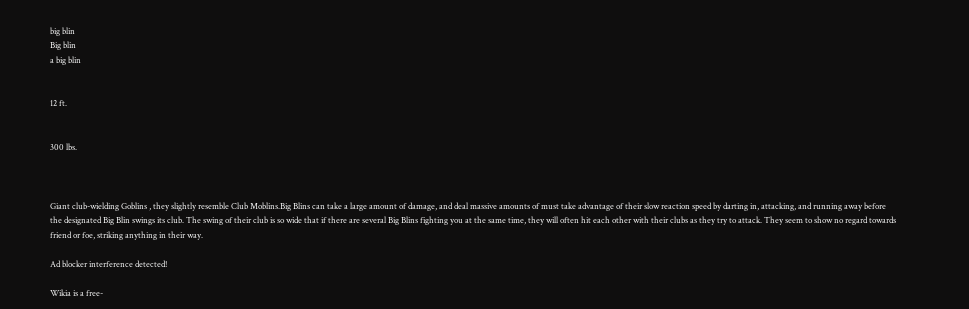big blin
Big blin
a big blin


12 ft.


300 lbs.



Giant club-wielding Goblins , they slightly resemble Club Moblins.Big Blins can take a large amount of damage, and deal massive amounts of must take advantage of their slow reaction speed by darting in, attacking, and running away before the designated Big Blin swings its club. The swing of their club is so wide that if there are several Big Blins fighting you at the same time, they will often hit each other with their clubs as they try to attack. They seem to show no regard towards friend or foe, striking anything in their way.

Ad blocker interference detected!

Wikia is a free-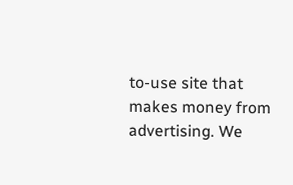to-use site that makes money from advertising. We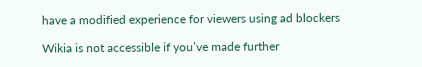have a modified experience for viewers using ad blockers

Wikia is not accessible if you’ve made further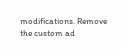modifications. Remove the custom ad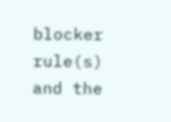blocker rule(s) and the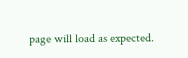page will load as expected.